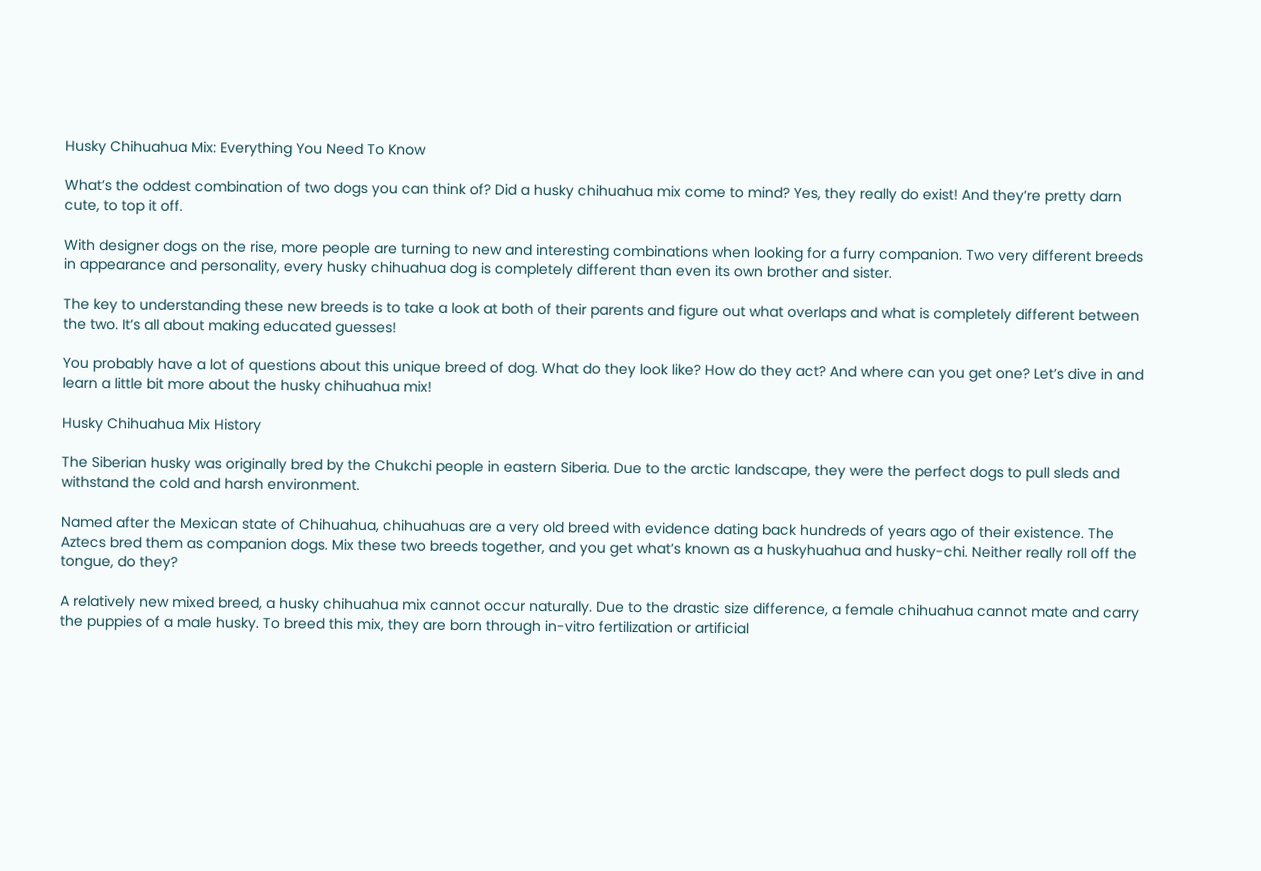Husky Chihuahua Mix: Everything You Need To Know

What’s the oddest combination of two dogs you can think of? Did a husky chihuahua mix come to mind? Yes, they really do exist! And they’re pretty darn cute, to top it off.

With designer dogs on the rise, more people are turning to new and interesting combinations when looking for a furry companion. Two very different breeds in appearance and personality, every husky chihuahua dog is completely different than even its own brother and sister.

The key to understanding these new breeds is to take a look at both of their parents and figure out what overlaps and what is completely different between the two. It’s all about making educated guesses!

You probably have a lot of questions about this unique breed of dog. What do they look like? How do they act? And where can you get one? Let’s dive in and learn a little bit more about the husky chihuahua mix!

Husky Chihuahua Mix History

The Siberian husky was originally bred by the Chukchi people in eastern Siberia. Due to the arctic landscape, they were the perfect dogs to pull sleds and withstand the cold and harsh environment.

Named after the Mexican state of Chihuahua, chihuahuas are a very old breed with evidence dating back hundreds of years ago of their existence. The Aztecs bred them as companion dogs. Mix these two breeds together, and you get what’s known as a huskyhuahua and husky-chi. Neither really roll off the tongue, do they?

A relatively new mixed breed, a husky chihuahua mix cannot occur naturally. Due to the drastic size difference, a female chihuahua cannot mate and carry the puppies of a male husky. To breed this mix, they are born through in-vitro fertilization or artificial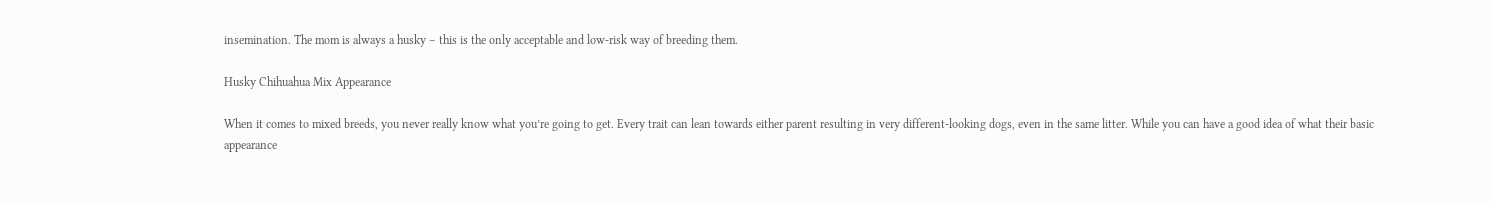insemination. The mom is always a husky – this is the only acceptable and low-risk way of breeding them.

Husky Chihuahua Mix Appearance

When it comes to mixed breeds, you never really know what you’re going to get. Every trait can lean towards either parent resulting in very different-looking dogs, even in the same litter. While you can have a good idea of what their basic appearance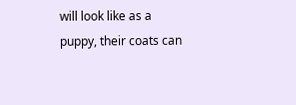will look like as a puppy, their coats can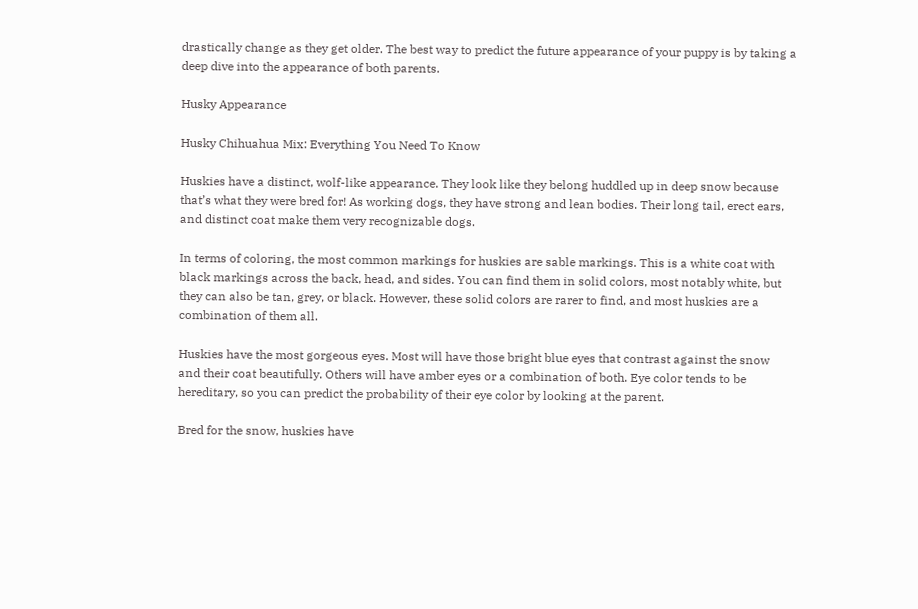drastically change as they get older. The best way to predict the future appearance of your puppy is by taking a deep dive into the appearance of both parents.

Husky Appearance

Husky Chihuahua Mix: Everything You Need To Know

Huskies have a distinct, wolf-like appearance. They look like they belong huddled up in deep snow because that’s what they were bred for! As working dogs, they have strong and lean bodies. Their long tail, erect ears, and distinct coat make them very recognizable dogs.

In terms of coloring, the most common markings for huskies are sable markings. This is a white coat with black markings across the back, head, and sides. You can find them in solid colors, most notably white, but they can also be tan, grey, or black. However, these solid colors are rarer to find, and most huskies are a combination of them all.

Huskies have the most gorgeous eyes. Most will have those bright blue eyes that contrast against the snow and their coat beautifully. Others will have amber eyes or a combination of both. Eye color tends to be hereditary, so you can predict the probability of their eye color by looking at the parent.

Bred for the snow, huskies have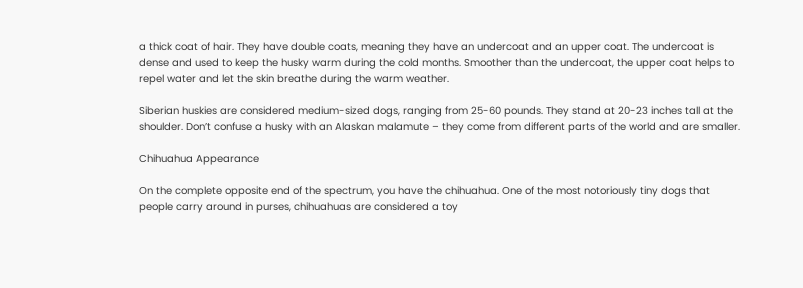a thick coat of hair. They have double coats, meaning they have an undercoat and an upper coat. The undercoat is dense and used to keep the husky warm during the cold months. Smoother than the undercoat, the upper coat helps to repel water and let the skin breathe during the warm weather.

Siberian huskies are considered medium-sized dogs, ranging from 25-60 pounds. They stand at 20-23 inches tall at the shoulder. Don’t confuse a husky with an Alaskan malamute – they come from different parts of the world and are smaller.

Chihuahua Appearance

On the complete opposite end of the spectrum, you have the chihuahua. One of the most notoriously tiny dogs that people carry around in purses, chihuahuas are considered a toy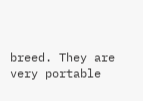breed. They are very portable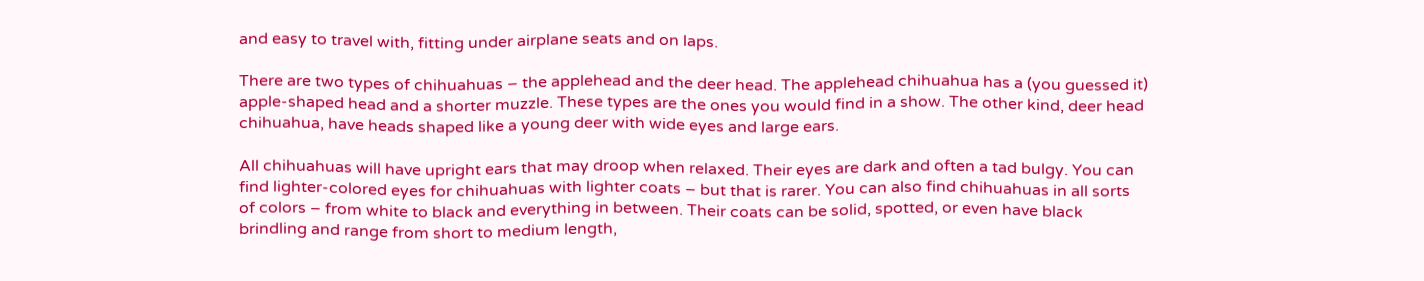and easy to travel with, fitting under airplane seats and on laps.

There are two types of chihuahuas – the applehead and the deer head. The applehead chihuahua has a (you guessed it) apple-shaped head and a shorter muzzle. These types are the ones you would find in a show. The other kind, deer head chihuahua, have heads shaped like a young deer with wide eyes and large ears.

All chihuahuas will have upright ears that may droop when relaxed. Their eyes are dark and often a tad bulgy. You can find lighter-colored eyes for chihuahuas with lighter coats – but that is rarer. You can also find chihuahuas in all sorts of colors – from white to black and everything in between. Their coats can be solid, spotted, or even have black brindling and range from short to medium length,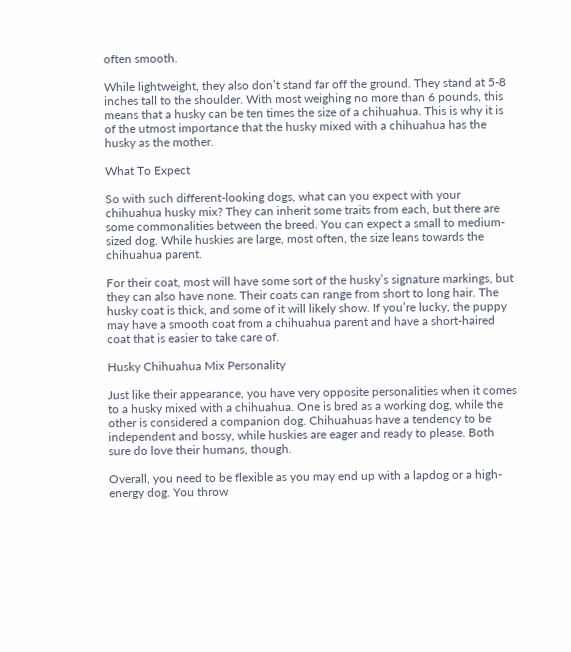often smooth.

While lightweight, they also don’t stand far off the ground. They stand at 5-8 inches tall to the shoulder. With most weighing no more than 6 pounds, this means that a husky can be ten times the size of a chihuahua. This is why it is of the utmost importance that the husky mixed with a chihuahua has the husky as the mother.

What To Expect

So with such different-looking dogs, what can you expect with your chihuahua husky mix? They can inherit some traits from each, but there are some commonalities between the breed. You can expect a small to medium-sized dog. While huskies are large, most often, the size leans towards the chihuahua parent.

For their coat, most will have some sort of the husky’s signature markings, but they can also have none. Their coats can range from short to long hair. The husky coat is thick, and some of it will likely show. If you’re lucky, the puppy may have a smooth coat from a chihuahua parent and have a short-haired coat that is easier to take care of.

Husky Chihuahua Mix Personality

Just like their appearance, you have very opposite personalities when it comes to a husky mixed with a chihuahua. One is bred as a working dog, while the other is considered a companion dog. Chihuahuas have a tendency to be independent and bossy, while huskies are eager and ready to please. Both sure do love their humans, though.

Overall, you need to be flexible as you may end up with a lapdog or a high-energy dog. You throw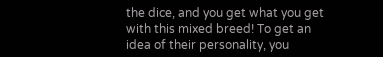the dice, and you get what you get with this mixed breed! To get an idea of their personality, you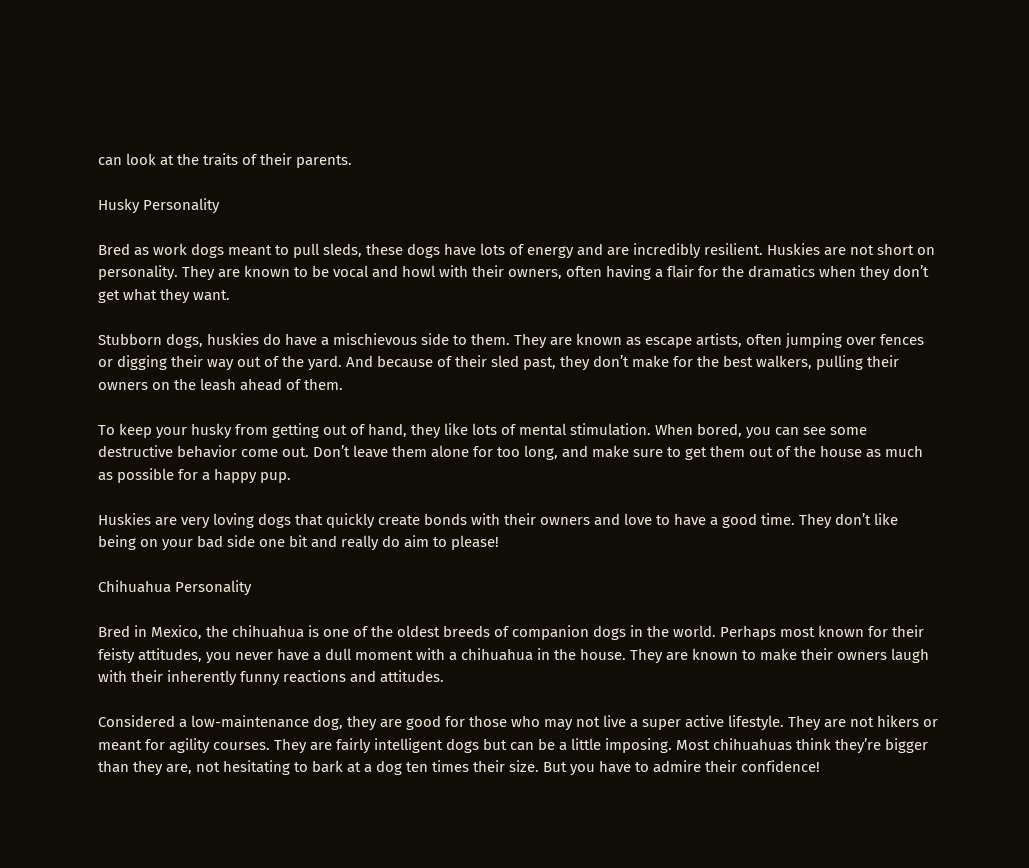can look at the traits of their parents.

Husky Personality

Bred as work dogs meant to pull sleds, these dogs have lots of energy and are incredibly resilient. Huskies are not short on personality. They are known to be vocal and howl with their owners, often having a flair for the dramatics when they don’t get what they want.

Stubborn dogs, huskies do have a mischievous side to them. They are known as escape artists, often jumping over fences or digging their way out of the yard. And because of their sled past, they don’t make for the best walkers, pulling their owners on the leash ahead of them.

To keep your husky from getting out of hand, they like lots of mental stimulation. When bored, you can see some destructive behavior come out. Don’t leave them alone for too long, and make sure to get them out of the house as much as possible for a happy pup.

Huskies are very loving dogs that quickly create bonds with their owners and love to have a good time. They don’t like being on your bad side one bit and really do aim to please!

Chihuahua Personality

Bred in Mexico, the chihuahua is one of the oldest breeds of companion dogs in the world. Perhaps most known for their feisty attitudes, you never have a dull moment with a chihuahua in the house. They are known to make their owners laugh with their inherently funny reactions and attitudes.

Considered a low-maintenance dog, they are good for those who may not live a super active lifestyle. They are not hikers or meant for agility courses. They are fairly intelligent dogs but can be a little imposing. Most chihuahuas think they’re bigger than they are, not hesitating to bark at a dog ten times their size. But you have to admire their confidence!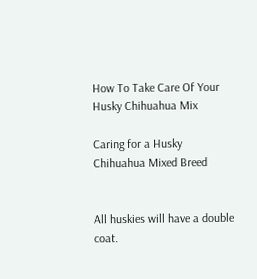How To Take Care Of Your Husky Chihuahua Mix

Caring for a Husky Chihuahua Mixed Breed


All huskies will have a double coat.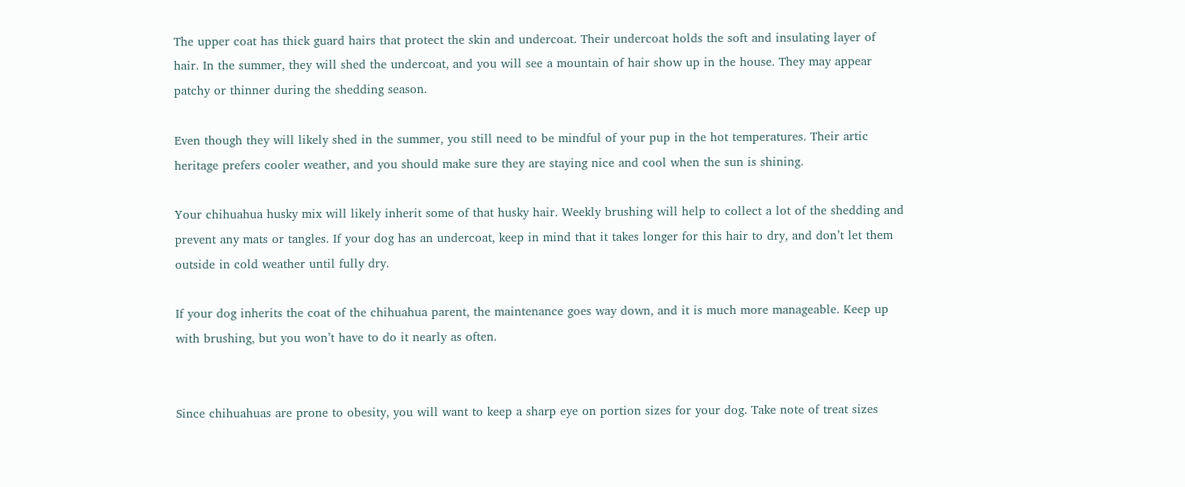The upper coat has thick guard hairs that protect the skin and undercoat. Their undercoat holds the soft and insulating layer of hair. In the summer, they will shed the undercoat, and you will see a mountain of hair show up in the house. They may appear patchy or thinner during the shedding season.

Even though they will likely shed in the summer, you still need to be mindful of your pup in the hot temperatures. Their artic heritage prefers cooler weather, and you should make sure they are staying nice and cool when the sun is shining.

Your chihuahua husky mix will likely inherit some of that husky hair. Weekly brushing will help to collect a lot of the shedding and prevent any mats or tangles. If your dog has an undercoat, keep in mind that it takes longer for this hair to dry, and don’t let them outside in cold weather until fully dry.

If your dog inherits the coat of the chihuahua parent, the maintenance goes way down, and it is much more manageable. Keep up with brushing, but you won’t have to do it nearly as often.


Since chihuahuas are prone to obesity, you will want to keep a sharp eye on portion sizes for your dog. Take note of treat sizes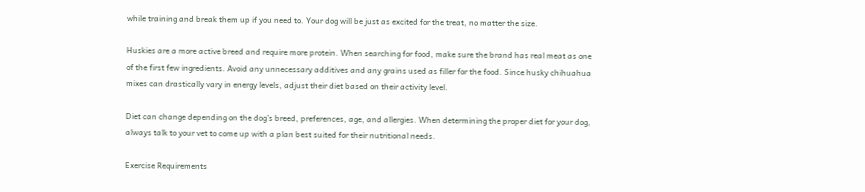while training and break them up if you need to. Your dog will be just as excited for the treat, no matter the size.

Huskies are a more active breed and require more protein. When searching for food, make sure the brand has real meat as one of the first few ingredients. Avoid any unnecessary additives and any grains used as filler for the food. Since husky chihuahua mixes can drastically vary in energy levels, adjust their diet based on their activity level.

Diet can change depending on the dog’s breed, preferences, age, and allergies. When determining the proper diet for your dog, always talk to your vet to come up with a plan best suited for their nutritional needs.

Exercise Requirements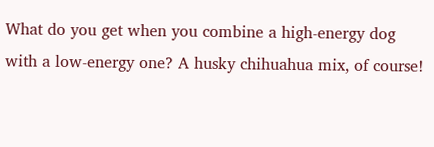What do you get when you combine a high-energy dog with a low-energy one? A husky chihuahua mix, of course!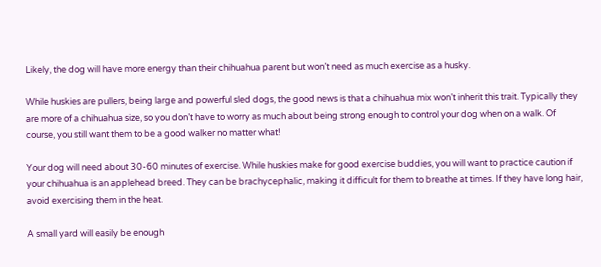Likely, the dog will have more energy than their chihuahua parent but won’t need as much exercise as a husky.

While huskies are pullers, being large and powerful sled dogs, the good news is that a chihuahua mix won’t inherit this trait. Typically they are more of a chihuahua size, so you don’t have to worry as much about being strong enough to control your dog when on a walk. Of course, you still want them to be a good walker no matter what!

Your dog will need about 30-60 minutes of exercise. While huskies make for good exercise buddies, you will want to practice caution if your chihuahua is an applehead breed. They can be brachycephalic, making it difficult for them to breathe at times. If they have long hair, avoid exercising them in the heat.

A small yard will easily be enough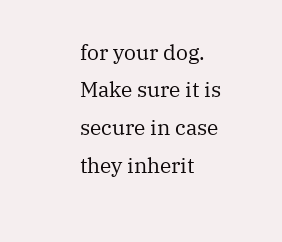for your dog. Make sure it is secure in case they inherit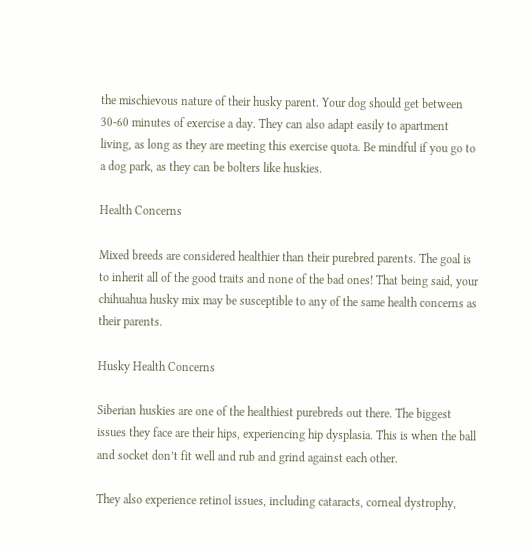the mischievous nature of their husky parent. Your dog should get between 30-60 minutes of exercise a day. They can also adapt easily to apartment living, as long as they are meeting this exercise quota. Be mindful if you go to a dog park, as they can be bolters like huskies.

Health Concerns

Mixed breeds are considered healthier than their purebred parents. The goal is to inherit all of the good traits and none of the bad ones! That being said, your chihuahua husky mix may be susceptible to any of the same health concerns as their parents.

Husky Health Concerns

Siberian huskies are one of the healthiest purebreds out there. The biggest issues they face are their hips, experiencing hip dysplasia. This is when the ball and socket don’t fit well and rub and grind against each other.

They also experience retinol issues, including cataracts, corneal dystrophy,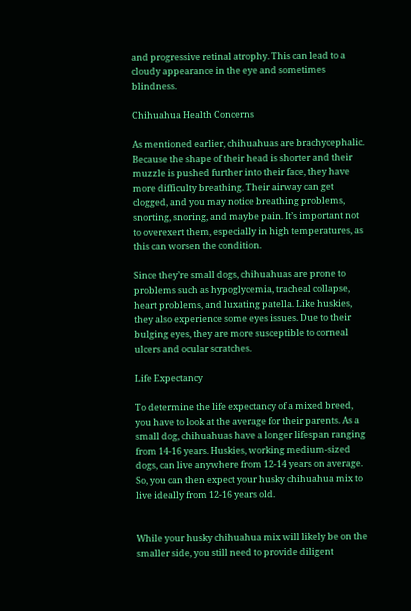and progressive retinal atrophy. This can lead to a cloudy appearance in the eye and sometimes blindness.

Chihuahua Health Concerns

As mentioned earlier, chihuahuas are brachycephalic. Because the shape of their head is shorter and their muzzle is pushed further into their face, they have more difficulty breathing. Their airway can get clogged, and you may notice breathing problems, snorting, snoring, and maybe pain. It’s important not to overexert them, especially in high temperatures, as this can worsen the condition.

Since they’re small dogs, chihuahuas are prone to problems such as hypoglycemia, tracheal collapse, heart problems, and luxating patella. Like huskies, they also experience some eyes issues. Due to their bulging eyes, they are more susceptible to corneal ulcers and ocular scratches.

Life Expectancy

To determine the life expectancy of a mixed breed, you have to look at the average for their parents. As a small dog, chihuahuas have a longer lifespan ranging from 14-16 years. Huskies, working medium-sized dogs, can live anywhere from 12-14 years on average. So, you can then expect your husky chihuahua mix to live ideally from 12-16 years old.


While your husky chihuahua mix will likely be on the smaller side, you still need to provide diligent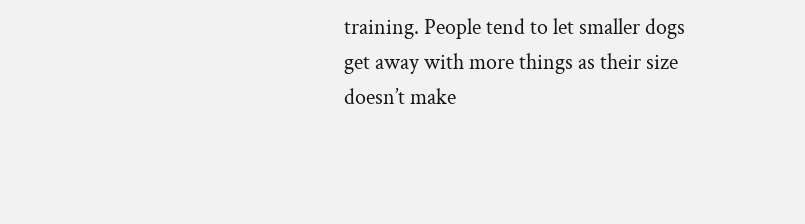training. People tend to let smaller dogs get away with more things as their size doesn’t make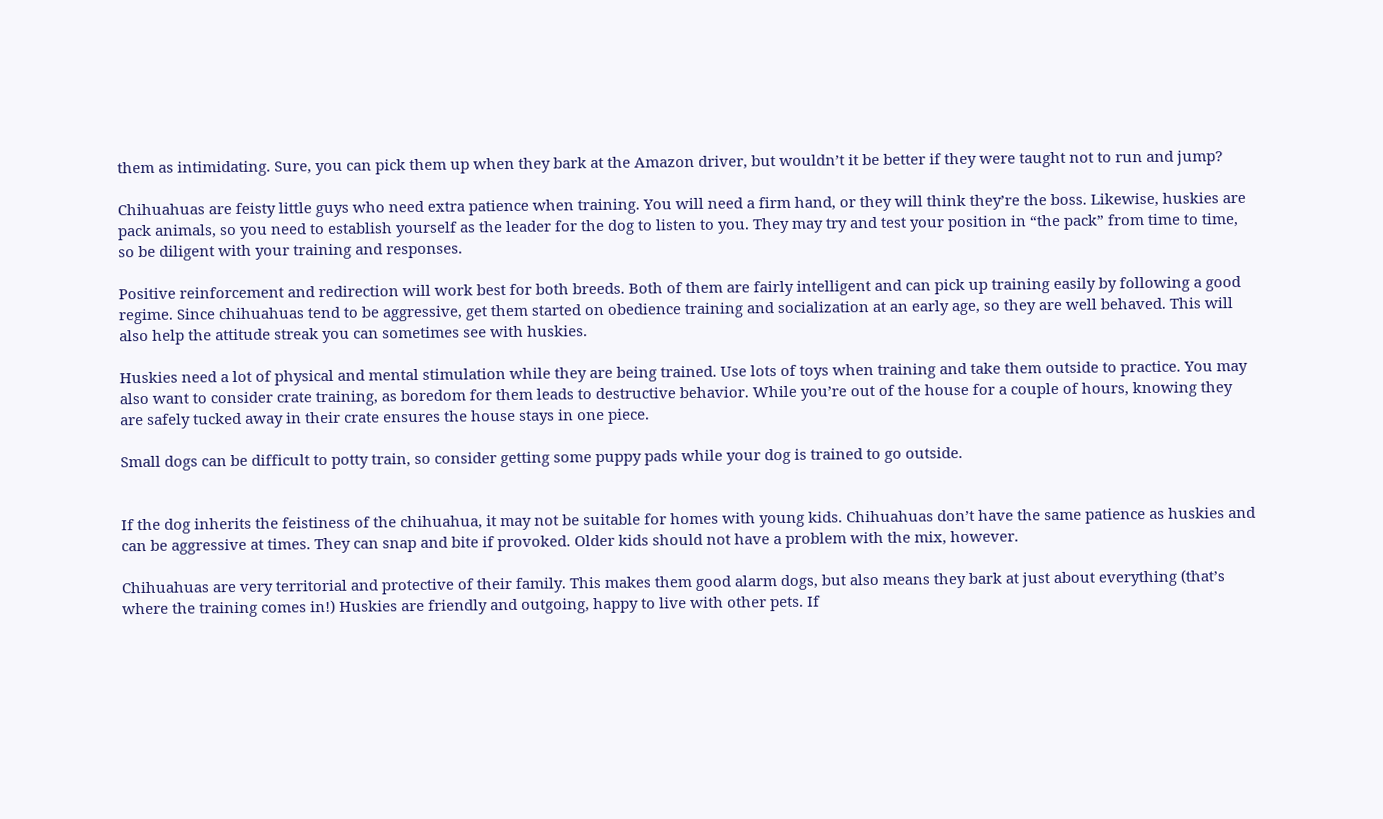them as intimidating. Sure, you can pick them up when they bark at the Amazon driver, but wouldn’t it be better if they were taught not to run and jump?

Chihuahuas are feisty little guys who need extra patience when training. You will need a firm hand, or they will think they’re the boss. Likewise, huskies are pack animals, so you need to establish yourself as the leader for the dog to listen to you. They may try and test your position in “the pack” from time to time, so be diligent with your training and responses.

Positive reinforcement and redirection will work best for both breeds. Both of them are fairly intelligent and can pick up training easily by following a good regime. Since chihuahuas tend to be aggressive, get them started on obedience training and socialization at an early age, so they are well behaved. This will also help the attitude streak you can sometimes see with huskies.

Huskies need a lot of physical and mental stimulation while they are being trained. Use lots of toys when training and take them outside to practice. You may also want to consider crate training, as boredom for them leads to destructive behavior. While you’re out of the house for a couple of hours, knowing they are safely tucked away in their crate ensures the house stays in one piece.

Small dogs can be difficult to potty train, so consider getting some puppy pads while your dog is trained to go outside.


If the dog inherits the feistiness of the chihuahua, it may not be suitable for homes with young kids. Chihuahuas don’t have the same patience as huskies and can be aggressive at times. They can snap and bite if provoked. Older kids should not have a problem with the mix, however.

Chihuahuas are very territorial and protective of their family. This makes them good alarm dogs, but also means they bark at just about everything (that’s where the training comes in!) Huskies are friendly and outgoing, happy to live with other pets. If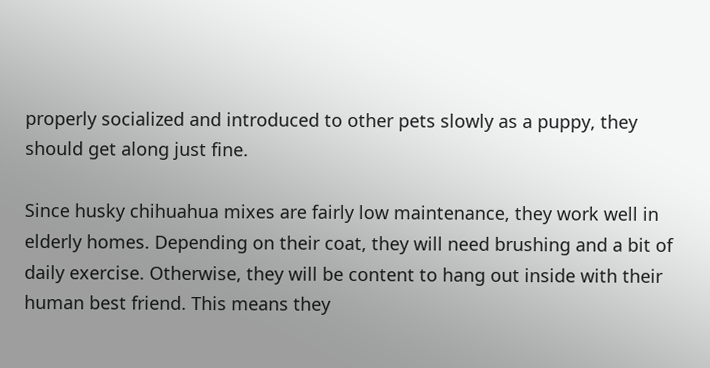properly socialized and introduced to other pets slowly as a puppy, they should get along just fine.

Since husky chihuahua mixes are fairly low maintenance, they work well in elderly homes. Depending on their coat, they will need brushing and a bit of daily exercise. Otherwise, they will be content to hang out inside with their human best friend. This means they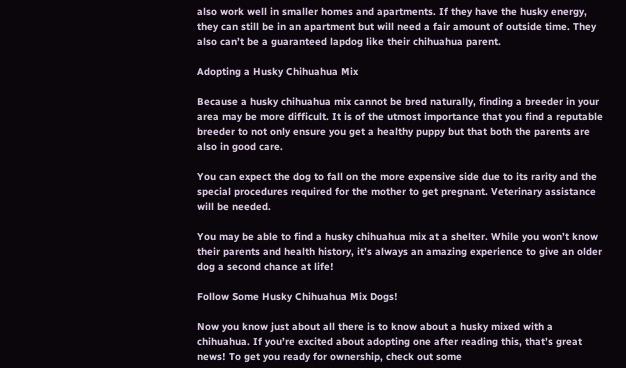also work well in smaller homes and apartments. If they have the husky energy, they can still be in an apartment but will need a fair amount of outside time. They also can’t be a guaranteed lapdog like their chihuahua parent.

Adopting a Husky Chihuahua Mix

Because a husky chihuahua mix cannot be bred naturally, finding a breeder in your area may be more difficult. It is of the utmost importance that you find a reputable breeder to not only ensure you get a healthy puppy but that both the parents are also in good care.

You can expect the dog to fall on the more expensive side due to its rarity and the special procedures required for the mother to get pregnant. Veterinary assistance will be needed.

You may be able to find a husky chihuahua mix at a shelter. While you won’t know their parents and health history, it’s always an amazing experience to give an older dog a second chance at life!

Follow Some Husky Chihuahua Mix Dogs!

Now you know just about all there is to know about a husky mixed with a chihuahua. If you’re excited about adopting one after reading this, that’s great news! To get you ready for ownership, check out some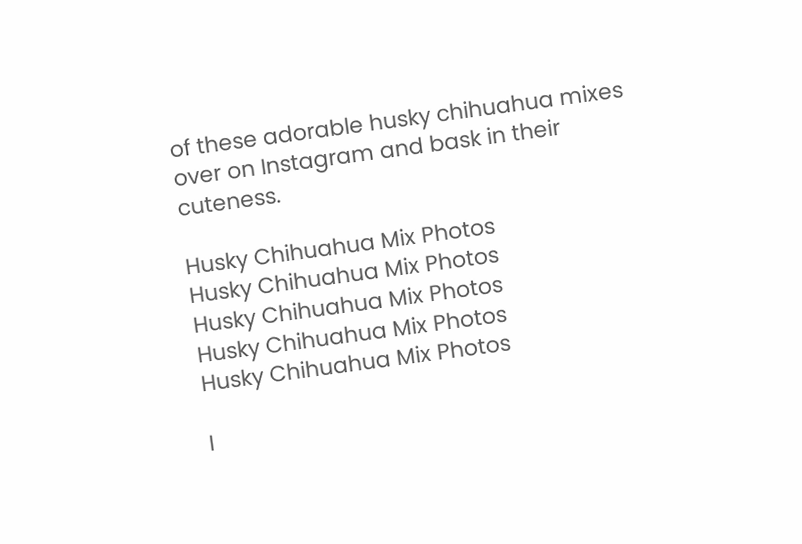of these adorable husky chihuahua mixes over on Instagram and bask in their cuteness.

Husky Chihuahua Mix Photos
Husky Chihuahua Mix Photos
Husky Chihuahua Mix Photos
Husky Chihuahua Mix Photos
Husky Chihuahua Mix Photos

I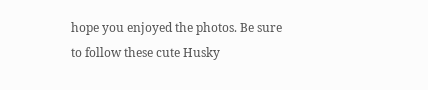hope you enjoyed the photos. Be sure to follow these cute Husky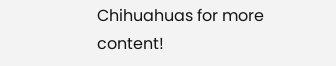Chihuahuas for more content!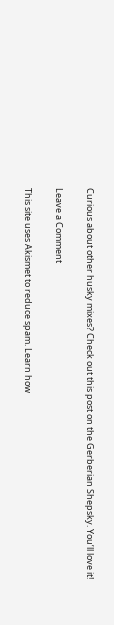Curious about other husky mixes? Check out this post on the Gerberian Shepsky. You’ll love it!

Leave a Comment

This site uses Akismet to reduce spam. Learn how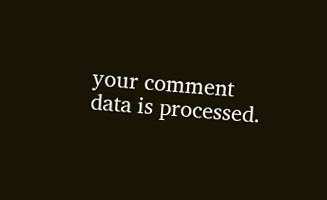your comment data is processed.